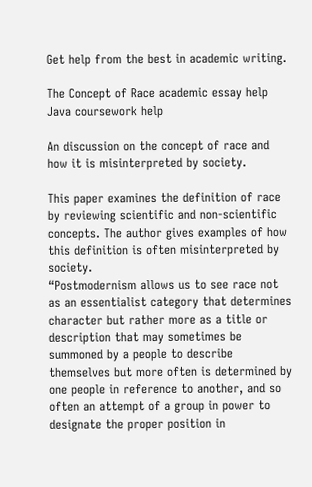Get help from the best in academic writing.

The Concept of Race academic essay help Java coursework help

An discussion on the concept of race and how it is misinterpreted by society.

This paper examines the definition of race by reviewing scientific and non-scientific concepts. The author gives examples of how this definition is often misinterpreted by society.
“Postmodernism allows us to see race not as an essentialist category that determines character but rather more as a title or description that may sometimes be summoned by a people to describe themselves but more often is determined by one people in reference to another, and so often an attempt of a group in power to designate the proper position in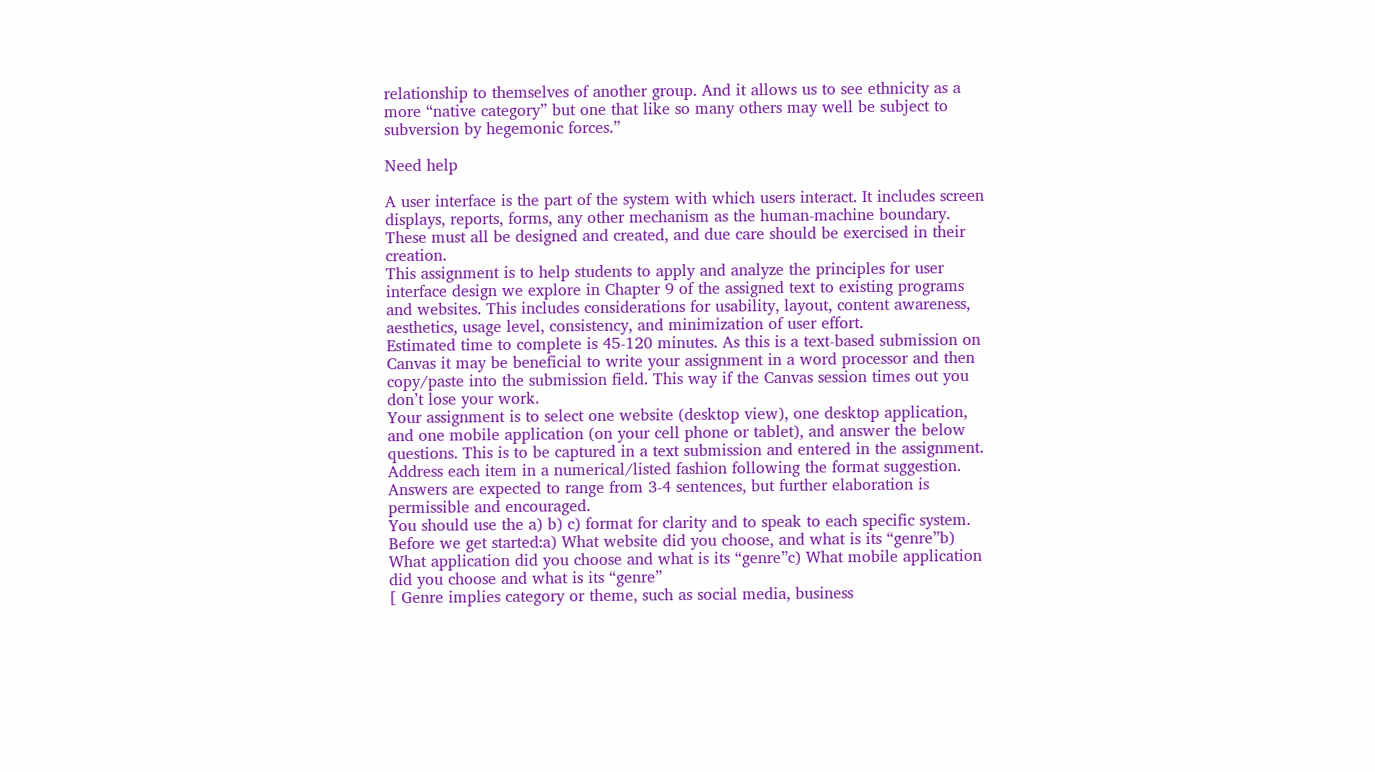relationship to themselves of another group. And it allows us to see ethnicity as a more “native category” but one that like so many others may well be subject to subversion by hegemonic forces.”

Need help

A user interface is the part of the system with which users interact. It includes screen displays, reports, forms, any other mechanism as the human-machine boundary. These must all be designed and created, and due care should be exercised in their creation.
This assignment is to help students to apply and analyze the principles for user interface design we explore in Chapter 9 of the assigned text to existing programs and websites. This includes considerations for usability, layout, content awareness, aesthetics, usage level, consistency, and minimization of user effort.
Estimated time to complete is 45-120 minutes. As this is a text-based submission on Canvas it may be beneficial to write your assignment in a word processor and then copy/paste into the submission field. This way if the Canvas session times out you don’t lose your work.
Your assignment is to select one website (desktop view), one desktop application, and one mobile application (on your cell phone or tablet), and answer the below questions. This is to be captured in a text submission and entered in the assignment. Address each item in a numerical/listed fashion following the format suggestion. Answers are expected to range from 3-4 sentences, but further elaboration is permissible and encouraged.
You should use the a) b) c) format for clarity and to speak to each specific system.
Before we get started:a) What website did you choose, and what is its “genre”b) What application did you choose and what is its “genre”c) What mobile application did you choose and what is its “genre”
[ Genre implies category or theme, such as social media, business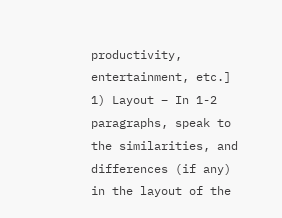productivity, entertainment, etc.]
1) Layout – In 1-2 paragraphs, speak to the similarities, and differences (if any) in the layout of the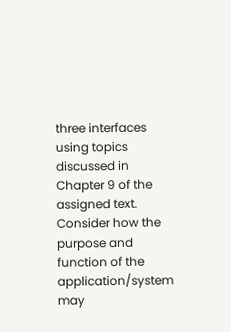three interfaces using topics discussed in Chapter 9 of the assigned text. Consider how the purpose and function of the application/system may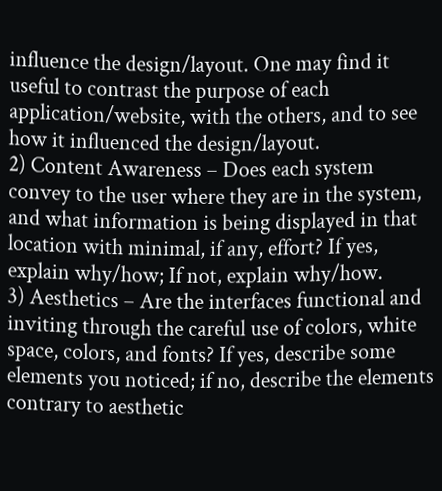influence the design/layout. One may find it useful to contrast the purpose of each application/website, with the others, and to see how it influenced the design/layout.
2) Content Awareness – Does each system convey to the user where they are in the system, and what information is being displayed in that location with minimal, if any, effort? If yes, explain why/how; If not, explain why/how.
3) Aesthetics – Are the interfaces functional and inviting through the careful use of colors, white space, colors, and fonts? If yes, describe some elements you noticed; if no, describe the elements contrary to aesthetic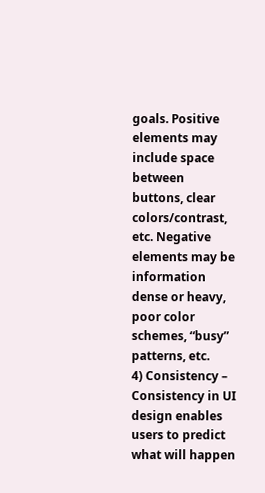goals. Positive elements may include space between buttons, clear colors/contrast, etc. Negative elements may be information dense or heavy, poor color schemes, “busy” patterns, etc.
4) Consistency – Consistency in UI design enables users to predict what will happen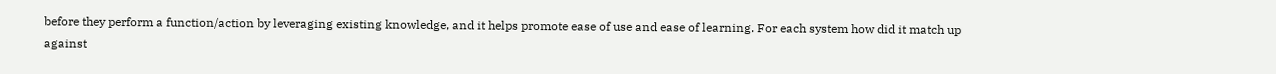before they perform a function/action by leveraging existing knowledge, and it helps promote ease of use and ease of learning. For each system how did it match up against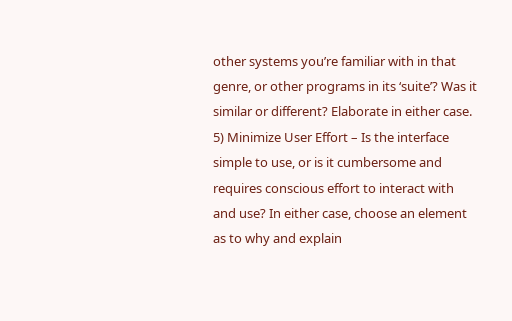other systems you’re familiar with in that genre, or other programs in its ‘suite’? Was it similar or different? Elaborate in either case.
5) Minimize User Effort – Is the interface simple to use, or is it cumbersome and requires conscious effort to interact with and use? In either case, choose an element as to why and explain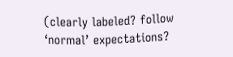(clearly labeled? follow ‘normal’ expectations?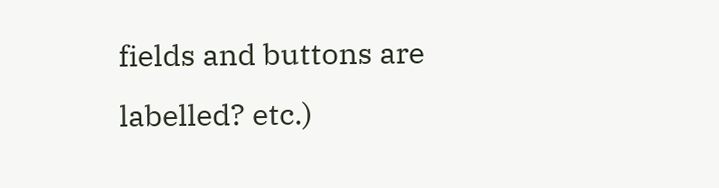fields and buttons are labelled? etc.)